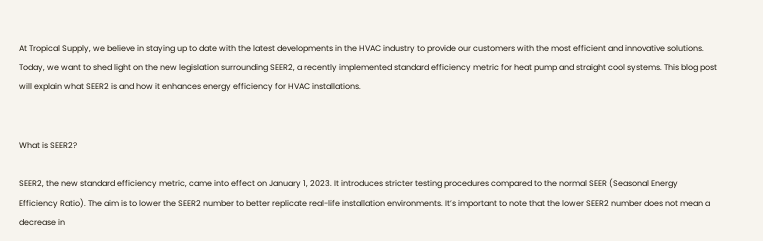At Tropical Supply, we believe in staying up to date with the latest developments in the HVAC industry to provide our customers with the most efficient and innovative solutions. Today, we want to shed light on the new legislation surrounding SEER2, a recently implemented standard efficiency metric for heat pump and straight cool systems. This blog post will explain what SEER2 is and how it enhances energy efficiency for HVAC installations.


What is SEER2?

SEER2, the new standard efficiency metric, came into effect on January 1, 2023. It introduces stricter testing procedures compared to the normal SEER (Seasonal Energy Efficiency Ratio). The aim is to lower the SEER2 number to better replicate real-life installation environments. It’s important to note that the lower SEER2 number does not mean a decrease in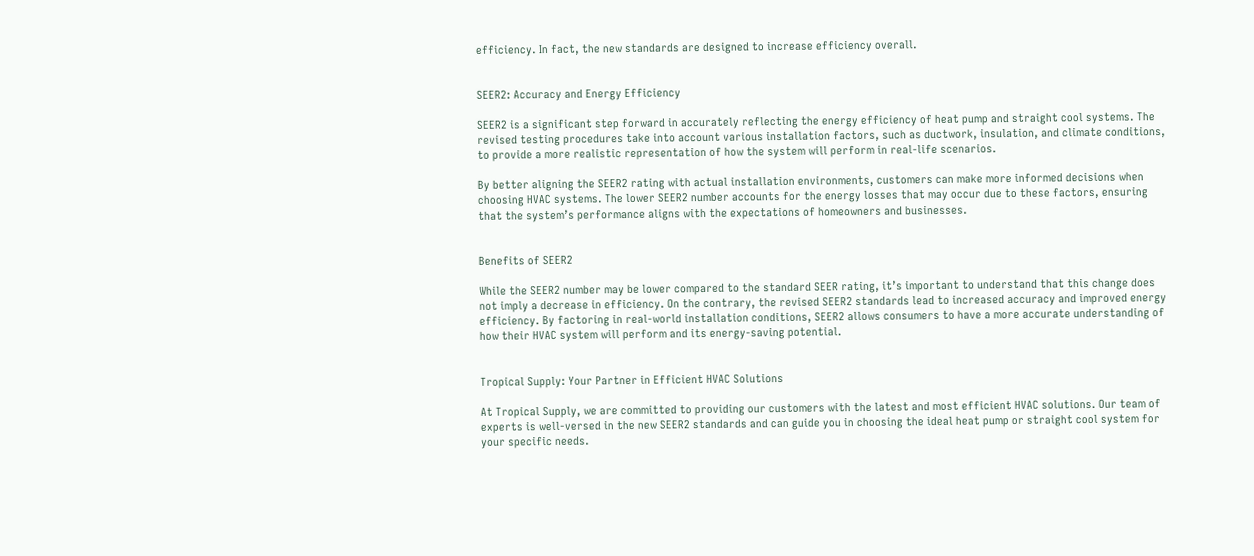efficiency. In fact, the new standards are designed to increase efficiency overall.


SEER2: Accuracy and Energy Efficiency

SEER2 is a significant step forward in accurately reflecting the energy efficiency of heat pump and straight cool systems. The revised testing procedures take into account various installation factors, such as ductwork, insulation, and climate conditions, to provide a more realistic representation of how the system will perform in real-life scenarios.

By better aligning the SEER2 rating with actual installation environments, customers can make more informed decisions when choosing HVAC systems. The lower SEER2 number accounts for the energy losses that may occur due to these factors, ensuring that the system’s performance aligns with the expectations of homeowners and businesses.


Benefits of SEER2

While the SEER2 number may be lower compared to the standard SEER rating, it’s important to understand that this change does not imply a decrease in efficiency. On the contrary, the revised SEER2 standards lead to increased accuracy and improved energy efficiency. By factoring in real-world installation conditions, SEER2 allows consumers to have a more accurate understanding of how their HVAC system will perform and its energy-saving potential.


Tropical Supply: Your Partner in Efficient HVAC Solutions

At Tropical Supply, we are committed to providing our customers with the latest and most efficient HVAC solutions. Our team of experts is well-versed in the new SEER2 standards and can guide you in choosing the ideal heat pump or straight cool system for your specific needs.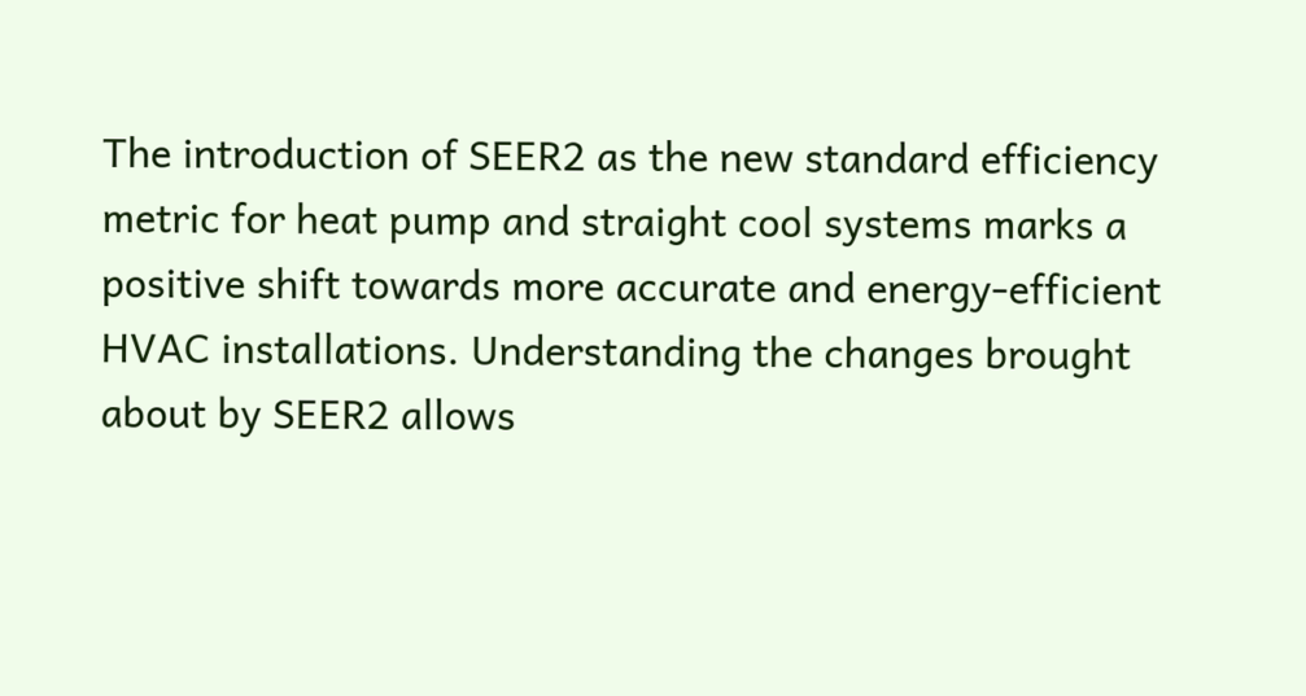The introduction of SEER2 as the new standard efficiency metric for heat pump and straight cool systems marks a positive shift towards more accurate and energy-efficient HVAC installations. Understanding the changes brought about by SEER2 allows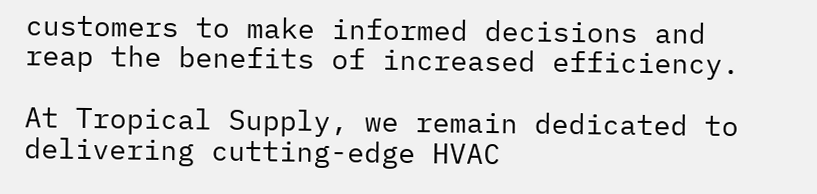customers to make informed decisions and reap the benefits of increased efficiency.

At Tropical Supply, we remain dedicated to delivering cutting-edge HVAC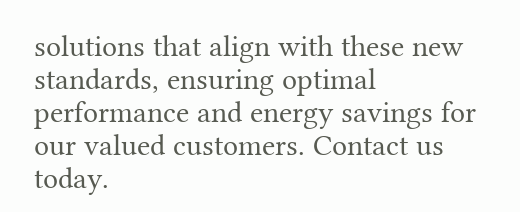solutions that align with these new standards, ensuring optimal performance and energy savings for our valued customers. Contact us today.